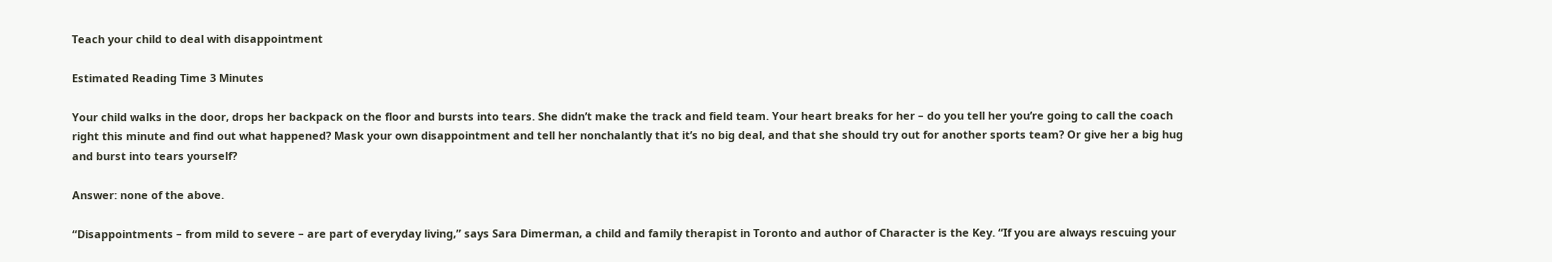Teach your child to deal with disappointment

Estimated Reading Time 3 Minutes

Your child walks in the door, drops her backpack on the floor and bursts into tears. She didn’t make the track and field team. Your heart breaks for her – do you tell her you’re going to call the coach right this minute and find out what happened? Mask your own disappointment and tell her nonchalantly that it’s no big deal, and that she should try out for another sports team? Or give her a big hug and burst into tears yourself?

Answer: none of the above.

“Disappointments – from mild to severe – are part of everyday living,” says Sara Dimerman, a child and family therapist in Toronto and author of Character is the Key. “If you are always rescuing your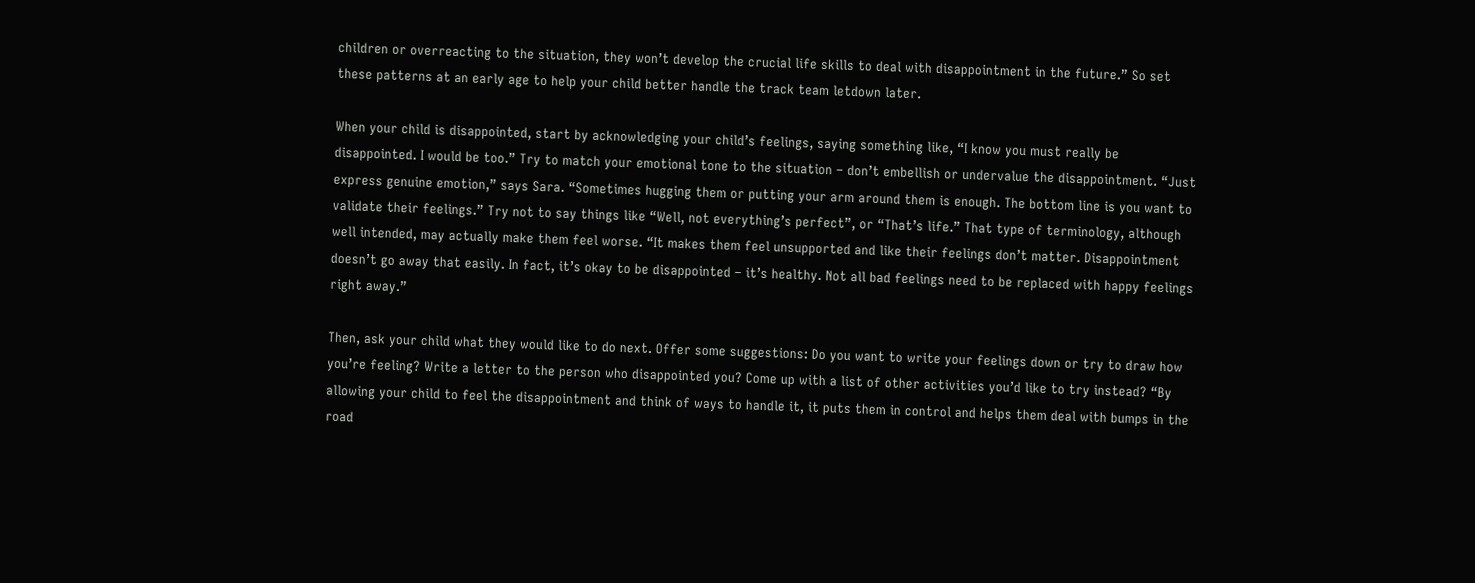children or overreacting to the situation, they won’t develop the crucial life skills to deal with disappointment in the future.” So set these patterns at an early age to help your child better handle the track team letdown later.

When your child is disappointed, start by acknowledging your child’s feelings, saying something like, “I know you must really be disappointed. I would be too.” Try to match your emotional tone to the situation – don’t embellish or undervalue the disappointment. “Just express genuine emotion,” says Sara. “Sometimes hugging them or putting your arm around them is enough. The bottom line is you want to validate their feelings.” Try not to say things like “Well, not everything’s perfect”, or “That’s life.” That type of terminology, although well intended, may actually make them feel worse. “It makes them feel unsupported and like their feelings don’t matter. Disappointment doesn’t go away that easily. In fact, it’s okay to be disappointed – it’s healthy. Not all bad feelings need to be replaced with happy feelings right away.”

Then, ask your child what they would like to do next. Offer some suggestions: Do you want to write your feelings down or try to draw how you’re feeling? Write a letter to the person who disappointed you? Come up with a list of other activities you’d like to try instead? “By allowing your child to feel the disappointment and think of ways to handle it, it puts them in control and helps them deal with bumps in the road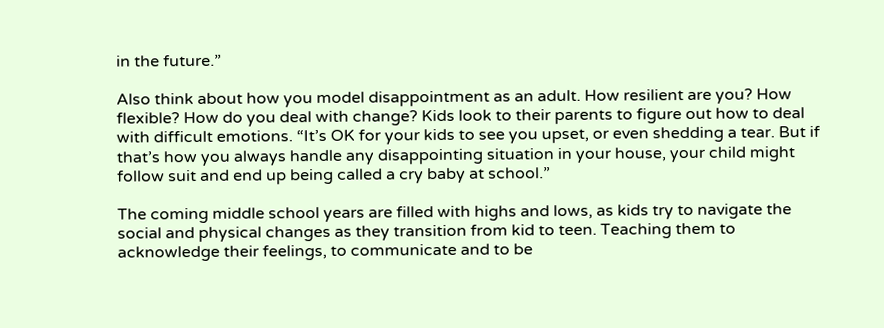in the future.”

Also think about how you model disappointment as an adult. How resilient are you? How flexible? How do you deal with change? Kids look to their parents to figure out how to deal with difficult emotions. “It’s OK for your kids to see you upset, or even shedding a tear. But if that’s how you always handle any disappointing situation in your house, your child might follow suit and end up being called a cry baby at school.”

The coming middle school years are filled with highs and lows, as kids try to navigate the social and physical changes as they transition from kid to teen. Teaching them to acknowledge their feelings, to communicate and to be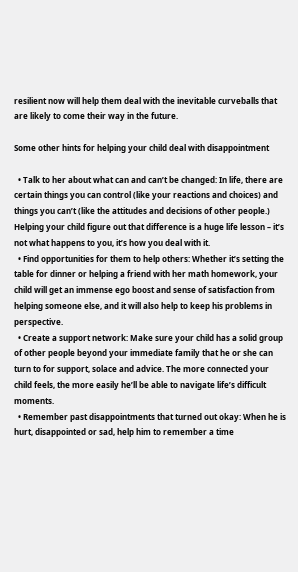resilient now will help them deal with the inevitable curveballs that are likely to come their way in the future.

Some other hints for helping your child deal with disappointment

  • Talk to her about what can and can’t be changed: In life, there are certain things you can control (like your reactions and choices) and things you can’t (like the attitudes and decisions of other people.) Helping your child figure out that difference is a huge life lesson – it’s not what happens to you, it’s how you deal with it.
  • Find opportunities for them to help others: Whether it’s setting the table for dinner or helping a friend with her math homework, your child will get an immense ego boost and sense of satisfaction from helping someone else, and it will also help to keep his problems in perspective.
  • Create a support network: Make sure your child has a solid group of other people beyond your immediate family that he or she can turn to for support, solace and advice. The more connected your child feels, the more easily he’ll be able to navigate life’s difficult moments.
  • Remember past disappointments that turned out okay: When he is hurt, disappointed or sad, help him to remember a time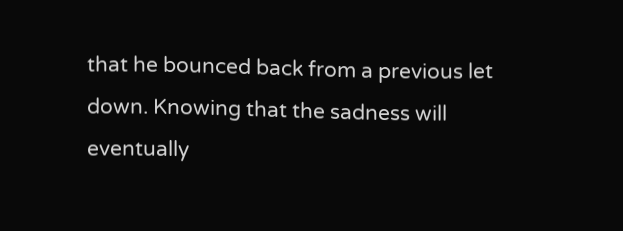that he bounced back from a previous let down. Knowing that the sadness will eventually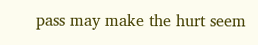pass may make the hurt seem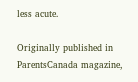less acute.

Originally published in ParentsCanada magazine,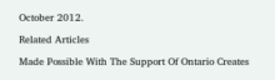October 2012.

Related Articles

Made Possible With The Support Of Ontario Creates